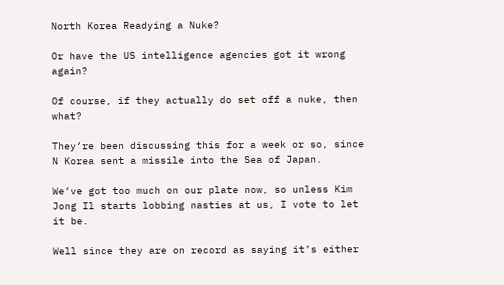North Korea Readying a Nuke?

Or have the US intelligence agencies got it wrong again?

Of course, if they actually do set off a nuke, then what?

They’re been discussing this for a week or so, since N Korea sent a missile into the Sea of Japan.

We’ve got too much on our plate now, so unless Kim Jong Il starts lobbing nasties at us, I vote to let it be.

Well since they are on record as saying it’s either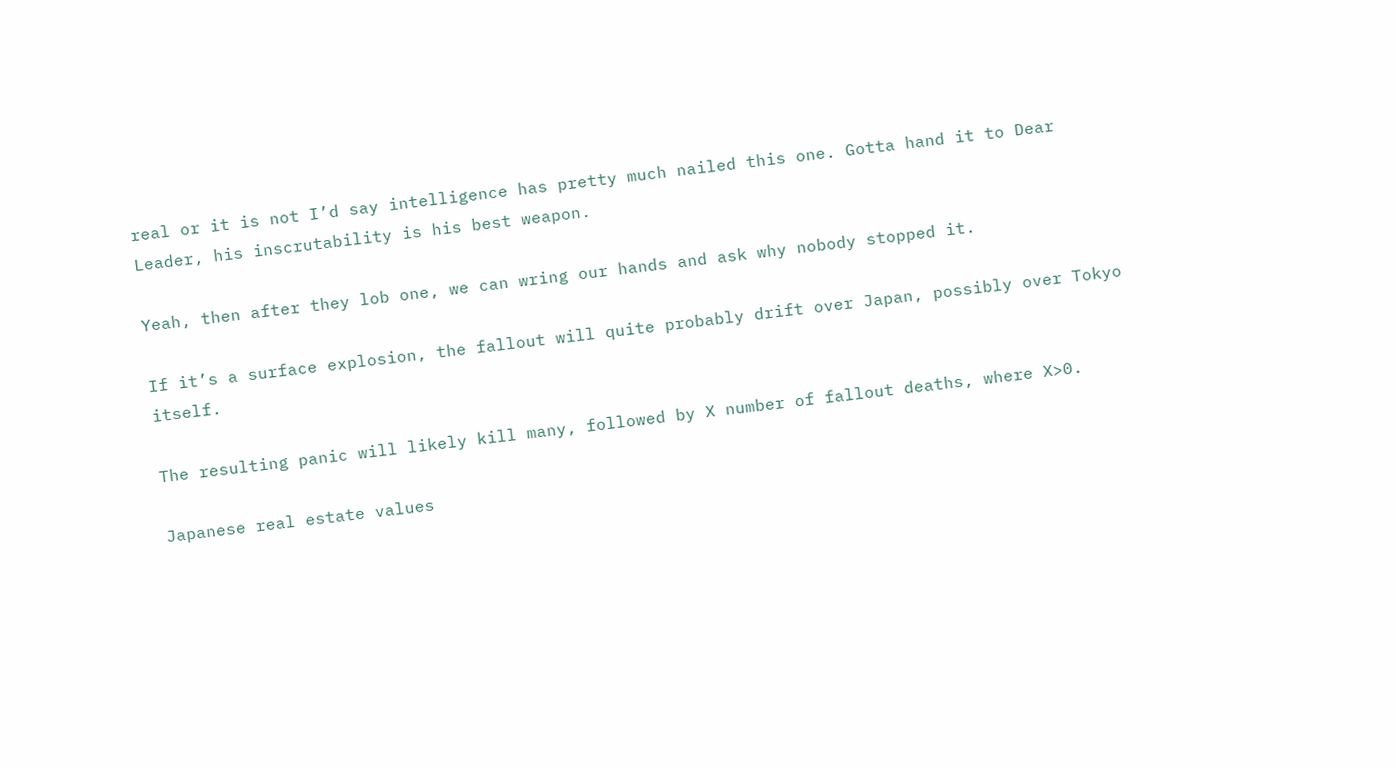real or it is not I’d say intelligence has pretty much nailed this one. Gotta hand it to Dear Leader, his inscrutability is his best weapon.

Yeah, then after they lob one, we can wring our hands and ask why nobody stopped it.

If it’s a surface explosion, the fallout will quite probably drift over Japan, possibly over Tokyo itself.

The resulting panic will likely kill many, followed by X number of fallout deaths, where X>0.

Japanese real estate values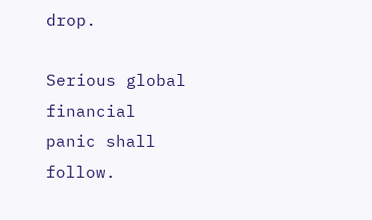drop.

Serious global financial panic shall follow.